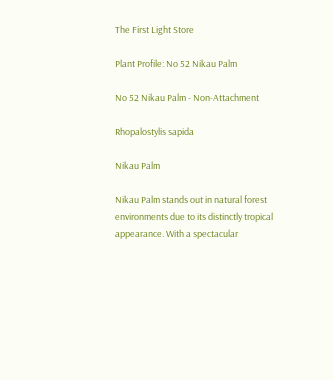The First Light Store

Plant Profile: No 52 Nikau Palm

No 52 Nikau Palm - Non-Attachment

Rhopalostylis sapida

Nikau Palm

Nikau Palm stands out in natural forest environments due to its distinctly tropical appearance. With a spectacular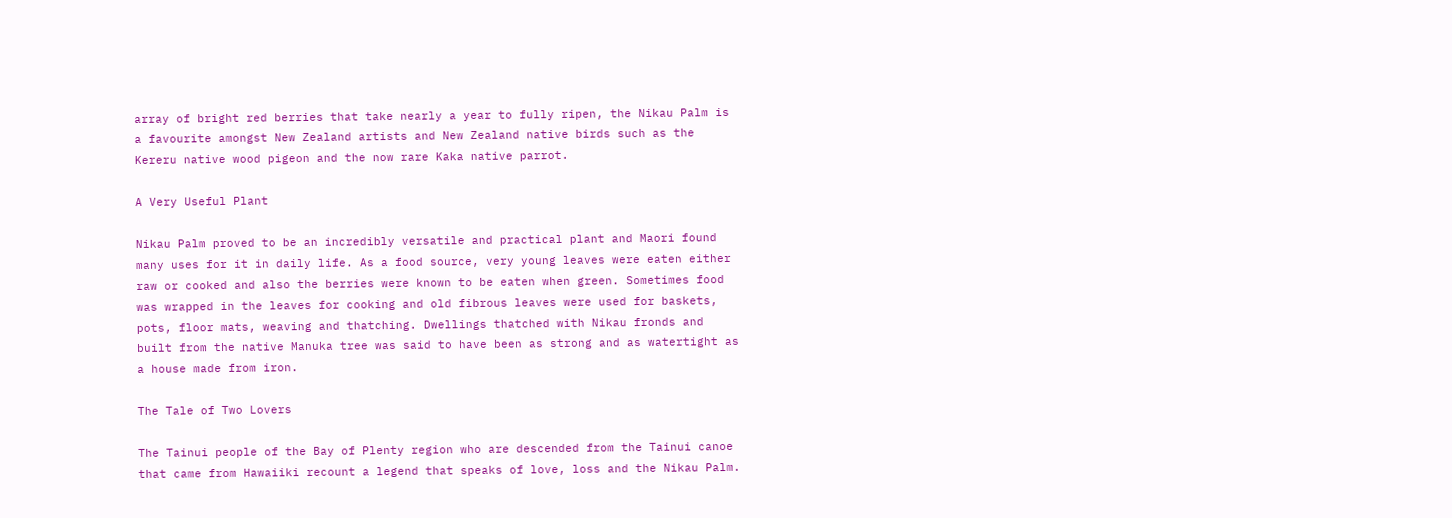array of bright red berries that take nearly a year to fully ripen, the Nikau Palm is a favourite amongst New Zealand artists and New Zealand native birds such as the Kereru native wood pigeon and the now rare Kaka native parrot.

A Very Useful Plant

Nikau Palm proved to be an incredibly versatile and practical plant and Maori found many uses for it in daily life. As a food source, very young leaves were eaten either raw or cooked and also the berries were known to be eaten when green. Sometimes food was wrapped in the leaves for cooking and old fibrous leaves were used for baskets, pots, floor mats, weaving and thatching. Dwellings thatched with Nikau fronds and built from the native Manuka tree was said to have been as strong and as watertight as a house made from iron.

The Tale of Two Lovers

The Tainui people of the Bay of Plenty region who are descended from the Tainui canoe that came from Hawaiiki recount a legend that speaks of love, loss and the Nikau Palm.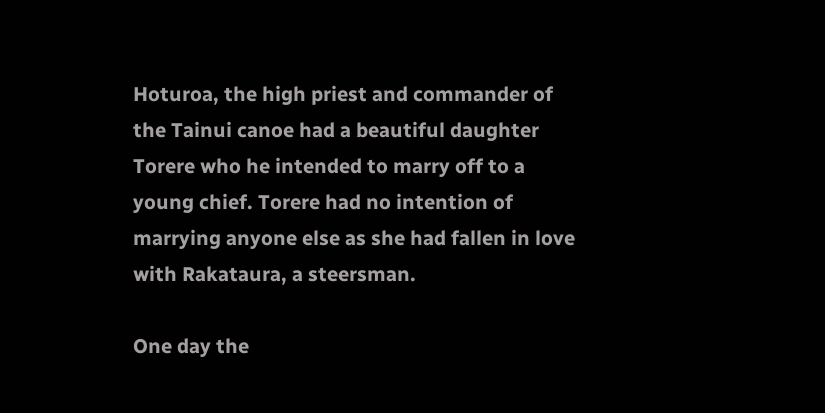Hoturoa, the high priest and commander of the Tainui canoe had a beautiful daughter Torere who he intended to marry off to a young chief. Torere had no intention of marrying anyone else as she had fallen in love with Rakataura, a steersman.

One day the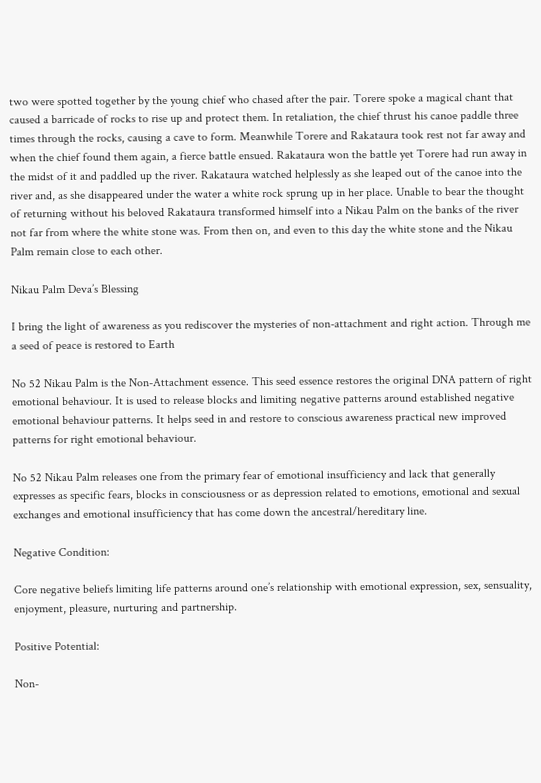two were spotted together by the young chief who chased after the pair. Torere spoke a magical chant that caused a barricade of rocks to rise up and protect them. In retaliation, the chief thrust his canoe paddle three times through the rocks, causing a cave to form. Meanwhile Torere and Rakataura took rest not far away and when the chief found them again, a fierce battle ensued. Rakataura won the battle yet Torere had run away in the midst of it and paddled up the river. Rakataura watched helplessly as she leaped out of the canoe into the river and, as she disappeared under the water a white rock sprung up in her place. Unable to bear the thought of returning without his beloved Rakataura transformed himself into a Nikau Palm on the banks of the river not far from where the white stone was. From then on, and even to this day the white stone and the Nikau Palm remain close to each other.

Nikau Palm Deva’s Blessing

I bring the light of awareness as you rediscover the mysteries of non-attachment and right action. Through me a seed of peace is restored to Earth

No 52 Nikau Palm is the Non-Attachment essence. This seed essence restores the original DNA pattern of right emotional behaviour. It is used to release blocks and limiting negative patterns around established negative emotional behaviour patterns. It helps seed in and restore to conscious awareness practical new improved patterns for right emotional behaviour.

No 52 Nikau Palm releases one from the primary fear of emotional insufficiency and lack that generally expresses as specific fears, blocks in consciousness or as depression related to emotions, emotional and sexual exchanges and emotional insufficiency that has come down the ancestral/hereditary line.

Negative Condition:

Core negative beliefs limiting life patterns around one’s relationship with emotional expression, sex, sensuality, enjoyment, pleasure, nurturing and partnership.

Positive Potential:

Non-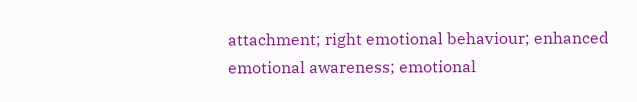attachment; right emotional behaviour; enhanced emotional awareness; emotional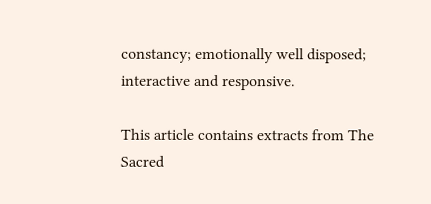constancy; emotionally well disposed; interactive and responsive.

This article contains extracts from The Sacred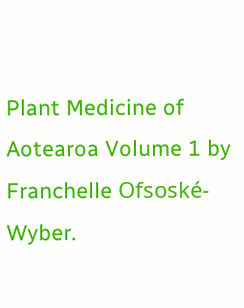Plant Medicine of Aotearoa Volume 1 by Franchelle Ofsoské-Wyber.